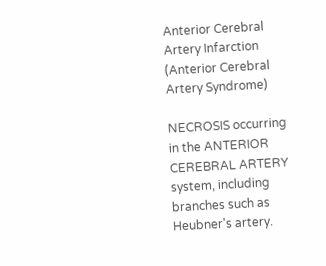Anterior Cerebral Artery Infarction (Anterior Cerebral Artery Syndrome)

NECROSIS occurring in the ANTERIOR CEREBRAL ARTERY system, including branches such as Heubner's artery.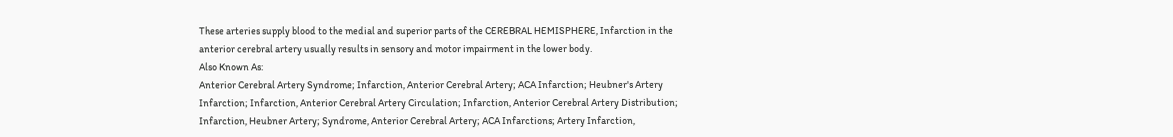These arteries supply blood to the medial and superior parts of the CEREBRAL HEMISPHERE, Infarction in the anterior cerebral artery usually results in sensory and motor impairment in the lower body.
Also Known As:
Anterior Cerebral Artery Syndrome; Infarction, Anterior Cerebral Artery; ACA Infarction; Heubner's Artery Infarction; Infarction, Anterior Cerebral Artery Circulation; Infarction, Anterior Cerebral Artery Distribution; Infarction, Heubner Artery; Syndrome, Anterior Cerebral Artery; ACA Infarctions; Artery Infarction,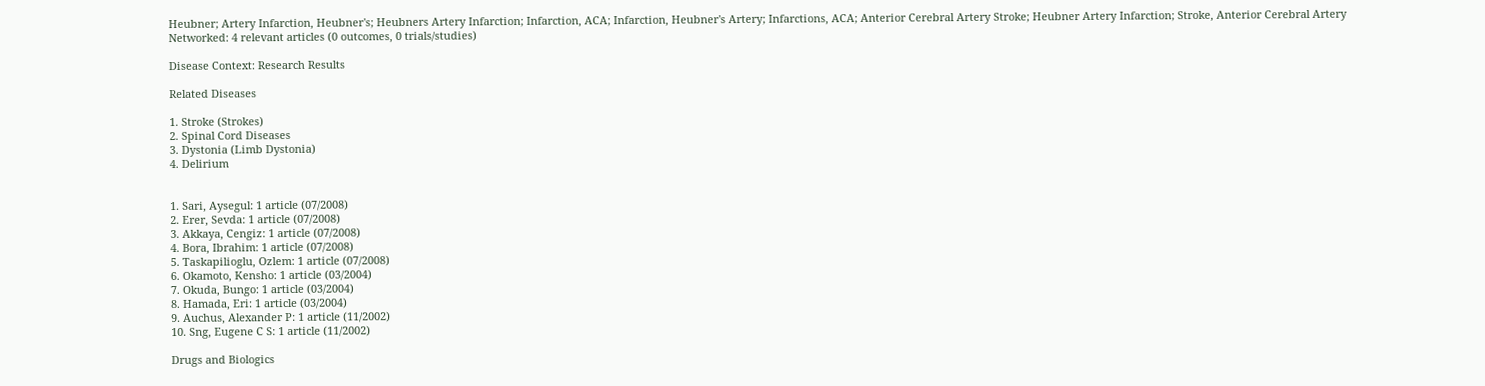Heubner; Artery Infarction, Heubner's; Heubners Artery Infarction; Infarction, ACA; Infarction, Heubner's Artery; Infarctions, ACA; Anterior Cerebral Artery Stroke; Heubner Artery Infarction; Stroke, Anterior Cerebral Artery
Networked: 4 relevant articles (0 outcomes, 0 trials/studies)

Disease Context: Research Results

Related Diseases

1. Stroke (Strokes)
2. Spinal Cord Diseases
3. Dystonia (Limb Dystonia)
4. Delirium


1. Sari, Aysegul: 1 article (07/2008)
2. Erer, Sevda: 1 article (07/2008)
3. Akkaya, Cengiz: 1 article (07/2008)
4. Bora, Ibrahim: 1 article (07/2008)
5. Taskapilioglu, Ozlem: 1 article (07/2008)
6. Okamoto, Kensho: 1 article (03/2004)
7. Okuda, Bungo: 1 article (03/2004)
8. Hamada, Eri: 1 article (03/2004)
9. Auchus, Alexander P: 1 article (11/2002)
10. Sng, Eugene C S: 1 article (11/2002)

Drugs and Biologics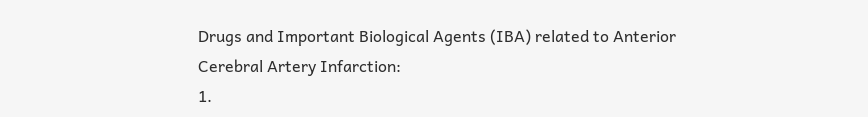Drugs and Important Biological Agents (IBA) related to Anterior Cerebral Artery Infarction:
1.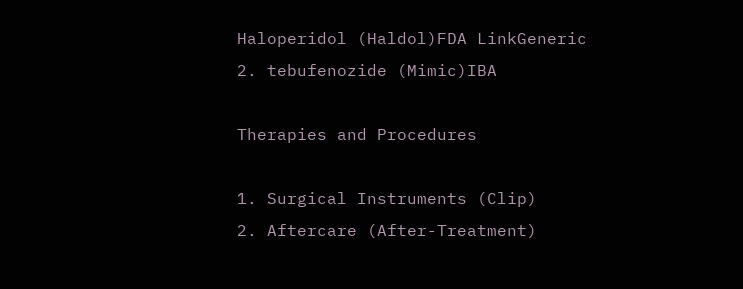Haloperidol (Haldol)FDA LinkGeneric
2. tebufenozide (Mimic)IBA

Therapies and Procedures

1. Surgical Instruments (Clip)
2. Aftercare (After-Treatment)